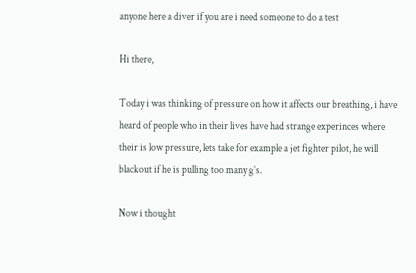anyone here a diver if you are i need someone to do a test

Hi there,

Today i was thinking of pressure on how it affects our breathing, i have heard of people who in their lives have had strange experinces where their is low pressure, lets take for example a jet fighter pilot, he will blackout if he is pulling too many g’s.

Now i thought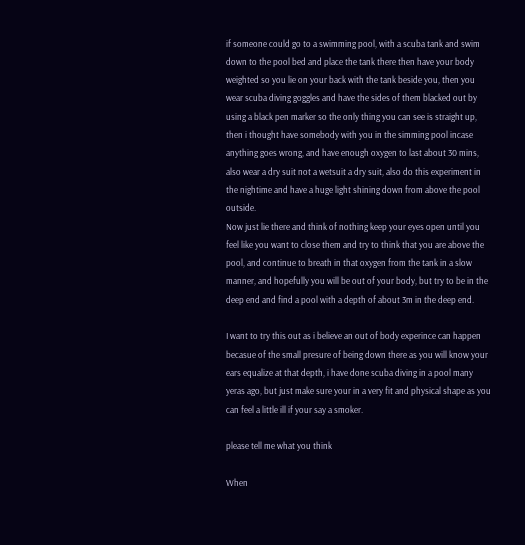if someone could go to a swimming pool, with a scuba tank and swim down to the pool bed and place the tank there then have your body weighted so you lie on your back with the tank beside you, then you wear scuba diving goggles and have the sides of them blacked out by using a black pen marker so the only thing you can see is straight up, then i thought have somebody with you in the simming pool incase anything goes wrong, and have enough oxygen to last about 30 mins, also wear a dry suit not a wetsuit a dry suit, also do this experiment in the nightime and have a huge light shining down from above the pool outside.
Now just lie there and think of nothing keep your eyes open until you feel like you want to close them and try to think that you are above the pool, and continue to breath in that oxygen from the tank in a slow manner, and hopefully you will be out of your body, but try to be in the deep end and find a pool with a depth of about 3m in the deep end.

I want to try this out as i believe an out of body experince can happen becasue of the small presure of being down there as you will know your ears equalize at that depth, i have done scuba diving in a pool many yeras ago, but just make sure your in a very fit and physical shape as you can feel a little ill if your say a smoker.

please tell me what you think

When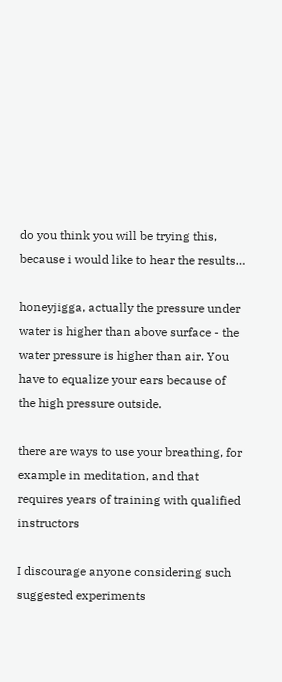do you think you will be trying this,
because i would like to hear the results…

honeyjigga, actually the pressure under water is higher than above surface - the water pressure is higher than air. You have to equalize your ears because of the high pressure outside.

there are ways to use your breathing, for example in meditation, and that requires years of training with qualified instructors

I discourage anyone considering such suggested experiments